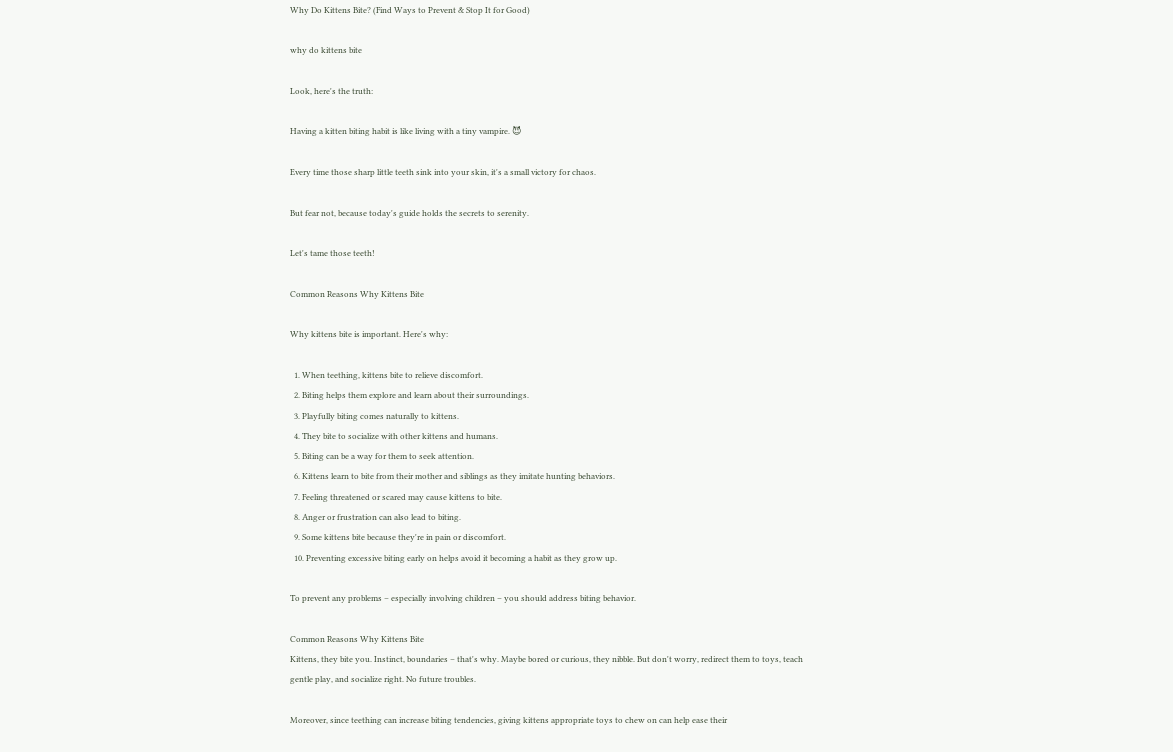Why Do Kittens Bite? (Find Ways to Prevent & Stop It for Good)

why do kittens bite

Look, here's the truth:

Having a kitten biting habit is like living with a tiny vampire. 😈

Every time those sharp little teeth sink into your skin, it's a small victory for chaos.

But fear not, because today's guide holds the secrets to serenity.

Let's tame those teeth!

Common Reasons Why Kittens Bite

Why kittens bite is important. Here's why:

  1. When teething, kittens bite to relieve discomfort.
  2. Biting helps them explore and learn about their surroundings.
  3. Playfully biting comes naturally to kittens.
  4. They bite to socialize with other kittens and humans.
  5. Biting can be a way for them to seek attention.
  6. Kittens learn to bite from their mother and siblings as they imitate hunting behaviors.
  7. Feeling threatened or scared may cause kittens to bite.
  8. Anger or frustration can also lead to biting.
  9. Some kittens bite because they're in pain or discomfort.
  10. Preventing excessive biting early on helps avoid it becoming a habit as they grow up.

To prevent any problems – especially involving children – you should address biting behavior.

Common Reasons Why Kittens Bite
Kittens, they bite you. Instinct, boundaries – that's why. Maybe bored or curious, they nibble. But don't worry, redirect them to toys, teach gentle play, and socialize right. No future troubles.

Moreover, since teething can increase biting tendencies, giving kittens appropriate toys to chew on can help ease their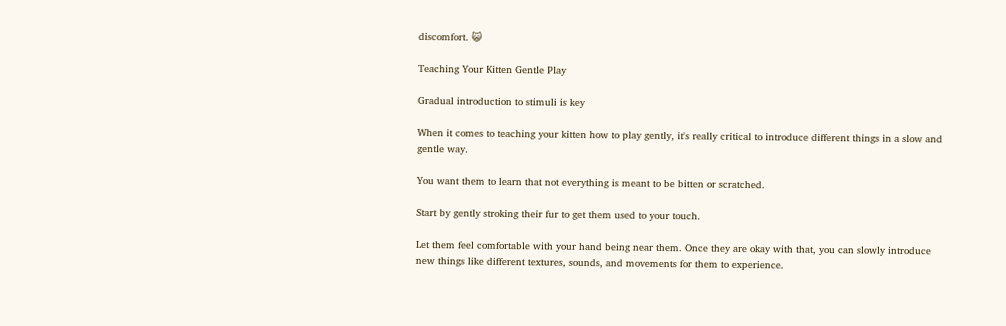discomfort. 😺

Teaching Your Kitten Gentle Play

Gradual introduction to stimuli is key

When it comes to teaching your kitten how to play gently, it's really critical to introduce different things in a slow and gentle way.

You want them to learn that not everything is meant to be bitten or scratched.

Start by gently stroking their fur to get them used to your touch.

Let them feel comfortable with your hand being near them. Once they are okay with that, you can slowly introduce new things like different textures, sounds, and movements for them to experience.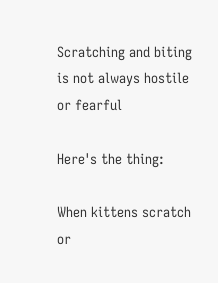Scratching and biting is not always hostile or fearful

Here's the thing:

When kittens scratch or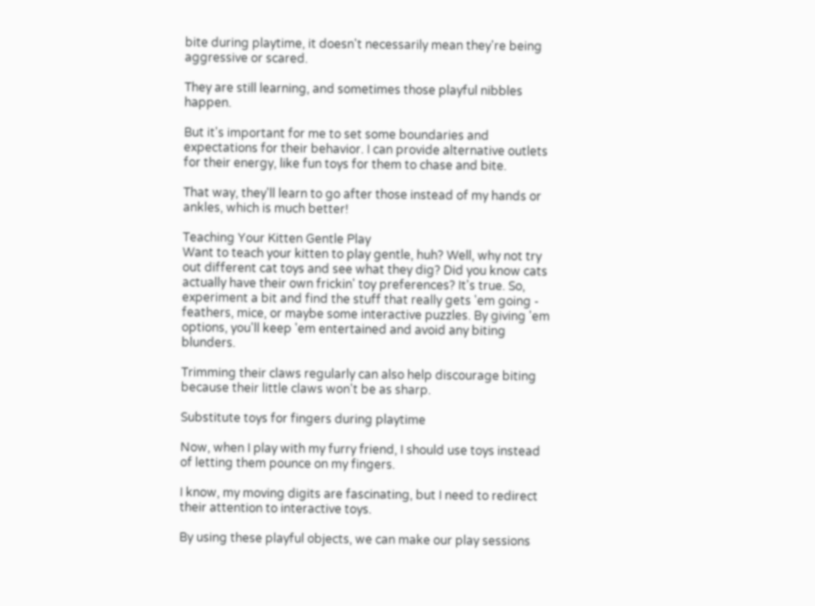bite during playtime, it doesn't necessarily mean they're being aggressive or scared.

They are still learning, and sometimes those playful nibbles happen.

But it's important for me to set some boundaries and expectations for their behavior. I can provide alternative outlets for their energy, like fun toys for them to chase and bite.

That way, they'll learn to go after those instead of my hands or ankles, which is much better!

Teaching Your Kitten Gentle Play
Want to teach your kitten to play gentle, huh? Well, why not try out different cat toys and see what they dig? Did you know cats actually have their own frickin' toy preferences? It's true. So, experiment a bit and find the stuff that really gets 'em going - feathers, mice, or maybe some interactive puzzles. By giving 'em options, you'll keep 'em entertained and avoid any biting blunders.

Trimming their claws regularly can also help discourage biting because their little claws won't be as sharp.

Substitute toys for fingers during playtime

Now, when I play with my furry friend, I should use toys instead of letting them pounce on my fingers.

I know, my moving digits are fascinating, but I need to redirect their attention to interactive toys.

By using these playful objects, we can make our play sessions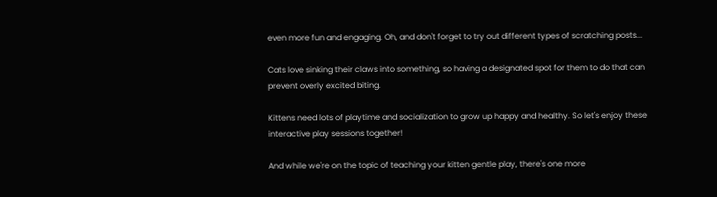even more fun and engaging. Oh, and don't forget to try out different types of scratching posts...

Cats love sinking their claws into something, so having a designated spot for them to do that can prevent overly excited biting.

Kittens need lots of playtime and socialization to grow up happy and healthy. So let's enjoy these interactive play sessions together!

And while we're on the topic of teaching your kitten gentle play, there's one more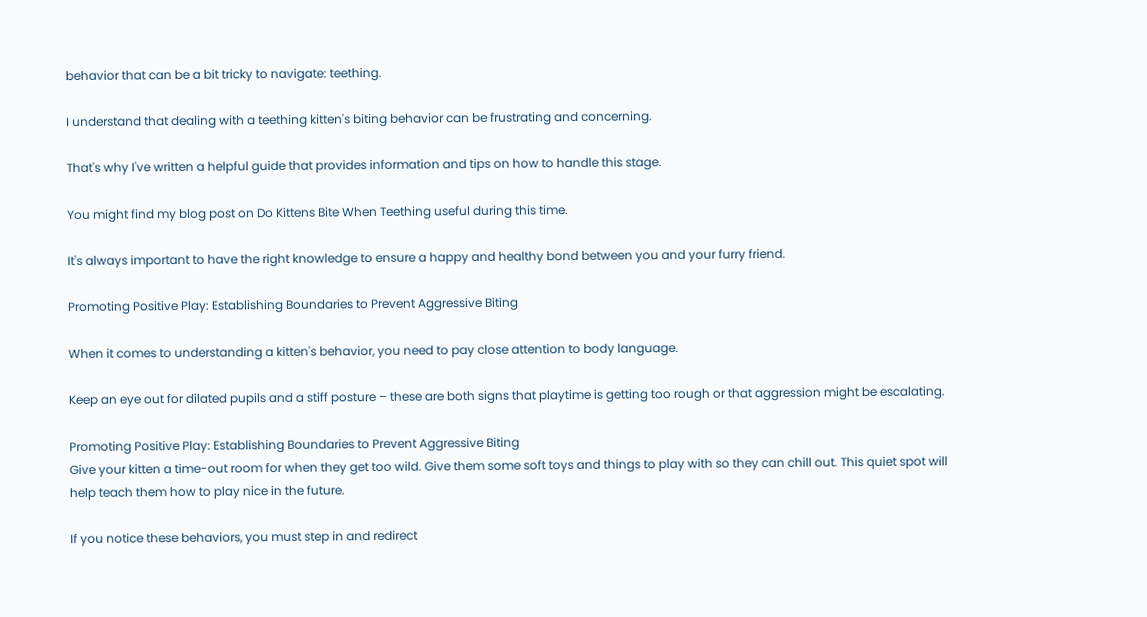behavior that can be a bit tricky to navigate: teething.

I understand that dealing with a teething kitten's biting behavior can be frustrating and concerning.

That's why I've written a helpful guide that provides information and tips on how to handle this stage.

You might find my blog post on Do Kittens Bite When Teething useful during this time.

It's always important to have the right knowledge to ensure a happy and healthy bond between you and your furry friend.

Promoting Positive Play: Establishing Boundaries to Prevent Aggressive Biting

When it comes to understanding a kitten's behavior, you need to pay close attention to body language.

Keep an eye out for dilated pupils and a stiff posture – these are both signs that playtime is getting too rough or that aggression might be escalating.

Promoting Positive Play: Establishing Boundaries to Prevent Aggressive Biting
Give your kitten a time-out room for when they get too wild. Give them some soft toys and things to play with so they can chill out. This quiet spot will help teach them how to play nice in the future.

If you notice these behaviors, you must step in and redirect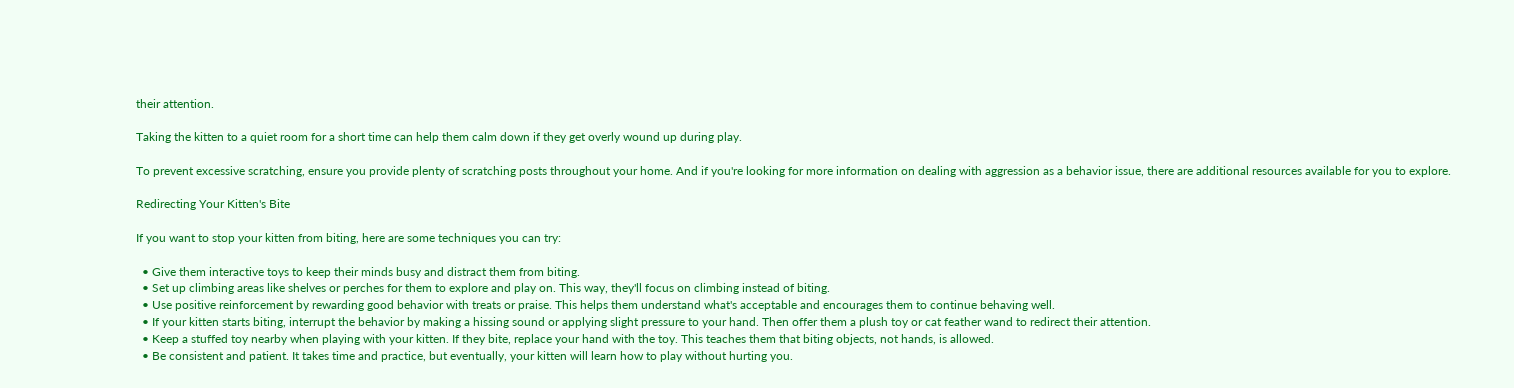their attention.

Taking the kitten to a quiet room for a short time can help them calm down if they get overly wound up during play.

To prevent excessive scratching, ensure you provide plenty of scratching posts throughout your home. And if you're looking for more information on dealing with aggression as a behavior issue, there are additional resources available for you to explore.

Redirecting Your Kitten's Bite

If you want to stop your kitten from biting, here are some techniques you can try:

  • Give them interactive toys to keep their minds busy and distract them from biting.
  • Set up climbing areas like shelves or perches for them to explore and play on. This way, they'll focus on climbing instead of biting.
  • Use positive reinforcement by rewarding good behavior with treats or praise. This helps them understand what's acceptable and encourages them to continue behaving well.
  • If your kitten starts biting, interrupt the behavior by making a hissing sound or applying slight pressure to your hand. Then offer them a plush toy or cat feather wand to redirect their attention.
  • Keep a stuffed toy nearby when playing with your kitten. If they bite, replace your hand with the toy. This teaches them that biting objects, not hands, is allowed.
  • Be consistent and patient. It takes time and practice, but eventually, your kitten will learn how to play without hurting you.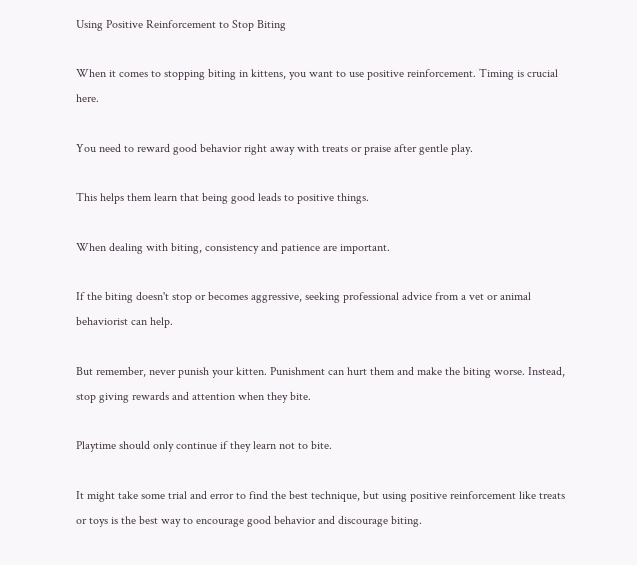Using Positive Reinforcement to Stop Biting

When it comes to stopping biting in kittens, you want to use positive reinforcement. Timing is crucial here.

You need to reward good behavior right away with treats or praise after gentle play.

This helps them learn that being good leads to positive things.

When dealing with biting, consistency and patience are important.

If the biting doesn't stop or becomes aggressive, seeking professional advice from a vet or animal behaviorist can help.

But remember, never punish your kitten. Punishment can hurt them and make the biting worse. Instead, stop giving rewards and attention when they bite.

Playtime should only continue if they learn not to bite.

It might take some trial and error to find the best technique, but using positive reinforcement like treats or toys is the best way to encourage good behavior and discourage biting.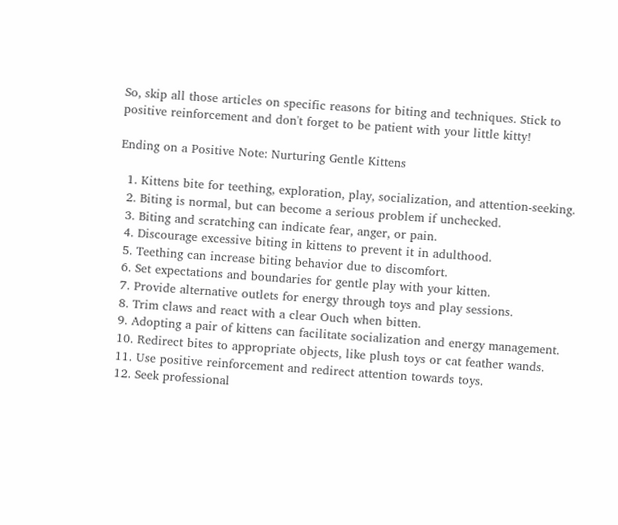So, skip all those articles on specific reasons for biting and techniques. Stick to positive reinforcement and don't forget to be patient with your little kitty!

Ending on a Positive Note: Nurturing Gentle Kittens

  1. Kittens bite for teething, exploration, play, socialization, and attention-seeking.
  2. Biting is normal, but can become a serious problem if unchecked.
  3. Biting and scratching can indicate fear, anger, or pain.
  4. Discourage excessive biting in kittens to prevent it in adulthood.
  5. Teething can increase biting behavior due to discomfort.
  6. Set expectations and boundaries for gentle play with your kitten.
  7. Provide alternative outlets for energy through toys and play sessions.
  8. Trim claws and react with a clear Ouch when bitten.
  9. Adopting a pair of kittens can facilitate socialization and energy management.
  10. Redirect bites to appropriate objects, like plush toys or cat feather wands.
  11. Use positive reinforcement and redirect attention towards toys.
  12. Seek professional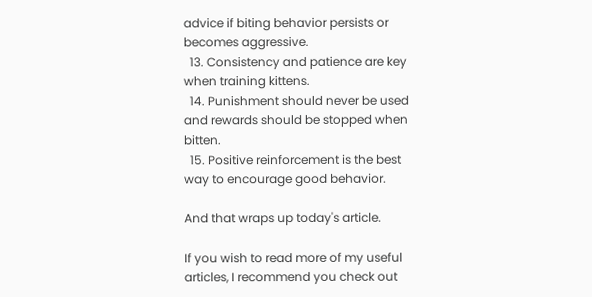advice if biting behavior persists or becomes aggressive.
  13. Consistency and patience are key when training kittens.
  14. Punishment should never be used and rewards should be stopped when bitten.
  15. Positive reinforcement is the best way to encourage good behavior.

And that wraps up today's article.

If you wish to read more of my useful articles, I recommend you check out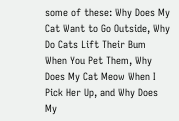some of these: Why Does My Cat Want to Go Outside, Why Do Cats Lift Their Bum When You Pet Them, Why Does My Cat Meow When I Pick Her Up, and Why Does My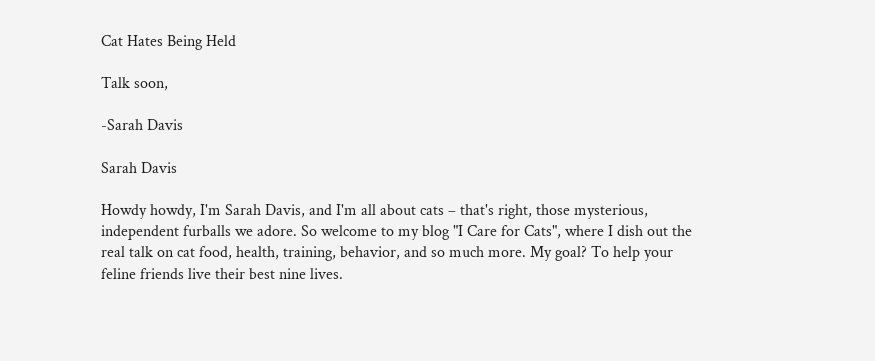Cat Hates Being Held

Talk soon,

-Sarah Davis

Sarah Davis

Howdy howdy, I'm Sarah Davis, and I'm all about cats – that's right, those mysterious, independent furballs we adore. So welcome to my blog "I Care for Cats", where I dish out the real talk on cat food, health, training, behavior, and so much more. My goal? To help your feline friends live their best nine lives.